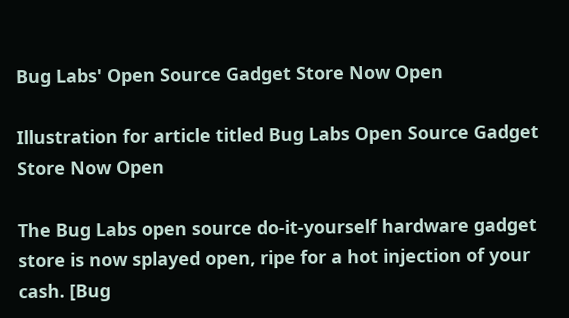Bug Labs' Open Source Gadget Store Now Open

Illustration for article titled Bug Labs Open Source Gadget Store Now Open

The Bug Labs open source do-it-yourself hardware gadget store is now splayed open, ripe for a hot injection of your cash. [Bug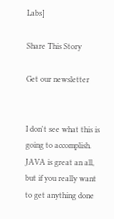Labs]

Share This Story

Get our newsletter


I don't see what this is going to accomplish. JAVA is great an all, but if you really want to get anything done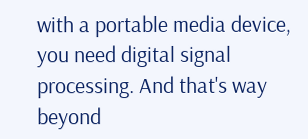with a portable media device, you need digital signal processing. And that's way beyond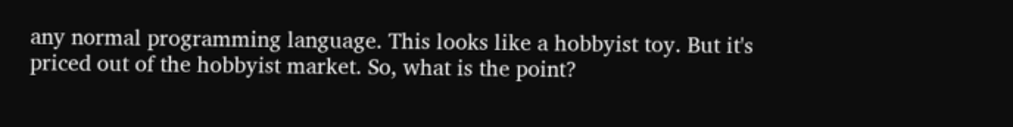any normal programming language. This looks like a hobbyist toy. But it's priced out of the hobbyist market. So, what is the point?